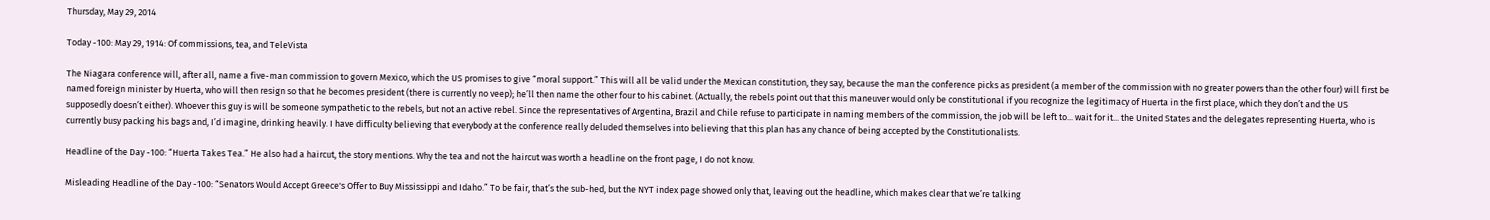Thursday, May 29, 2014

Today -100: May 29, 1914: Of commissions, tea, and TeleVista

The Niagara conference will, after all, name a five-man commission to govern Mexico, which the US promises to give “moral support.” This will all be valid under the Mexican constitution, they say, because the man the conference picks as president (a member of the commission with no greater powers than the other four) will first be named foreign minister by Huerta, who will then resign so that he becomes president (there is currently no veep); he’ll then name the other four to his cabinet. (Actually, the rebels point out that this maneuver would only be constitutional if you recognize the legitimacy of Huerta in the first place, which they don’t and the US supposedly doesn’t either). Whoever this guy is will be someone sympathetic to the rebels, but not an active rebel. Since the representatives of Argentina, Brazil and Chile refuse to participate in naming members of the commission, the job will be left to... wait for it... the United States and the delegates representing Huerta, who is currently busy packing his bags and, I’d imagine, drinking heavily. I have difficulty believing that everybody at the conference really deluded themselves into believing that this plan has any chance of being accepted by the Constitutionalists.

Headline of the Day -100: “Huerta Takes Tea.” He also had a haircut, the story mentions. Why the tea and not the haircut was worth a headline on the front page, I do not know.

Misleading Headline of the Day -100: “Senators Would Accept Greece's Offer to Buy Mississippi and Idaho.” To be fair, that’s the sub-hed, but the NYT index page showed only that, leaving out the headline, which makes clear that we’re talking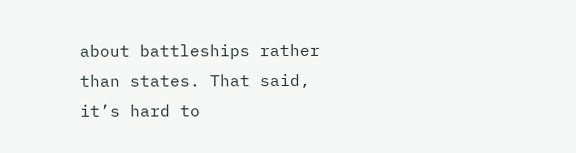about battleships rather than states. That said, it’s hard to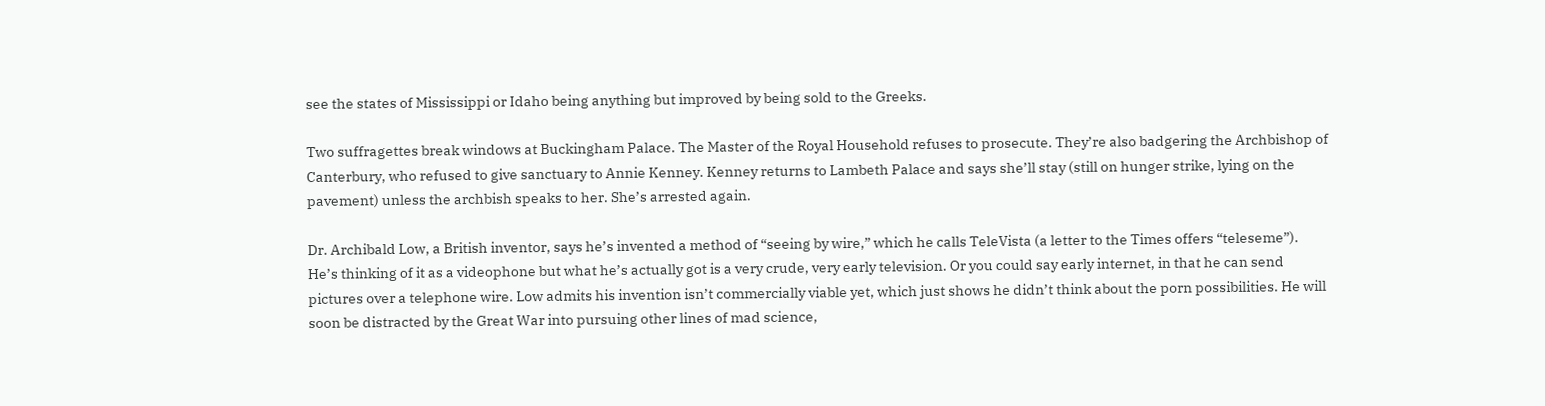see the states of Mississippi or Idaho being anything but improved by being sold to the Greeks.

Two suffragettes break windows at Buckingham Palace. The Master of the Royal Household refuses to prosecute. They’re also badgering the Archbishop of Canterbury, who refused to give sanctuary to Annie Kenney. Kenney returns to Lambeth Palace and says she’ll stay (still on hunger strike, lying on the pavement) unless the archbish speaks to her. She’s arrested again.

Dr. Archibald Low, a British inventor, says he’s invented a method of “seeing by wire,” which he calls TeleVista (a letter to the Times offers “teleseme”). He’s thinking of it as a videophone but what he’s actually got is a very crude, very early television. Or you could say early internet, in that he can send pictures over a telephone wire. Low admits his invention isn’t commercially viable yet, which just shows he didn’t think about the porn possibilities. He will soon be distracted by the Great War into pursuing other lines of mad science,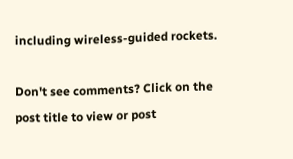including wireless-guided rockets.

Don't see comments? Click on the post title to view or post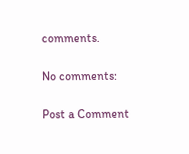comments.

No comments:

Post a Comment